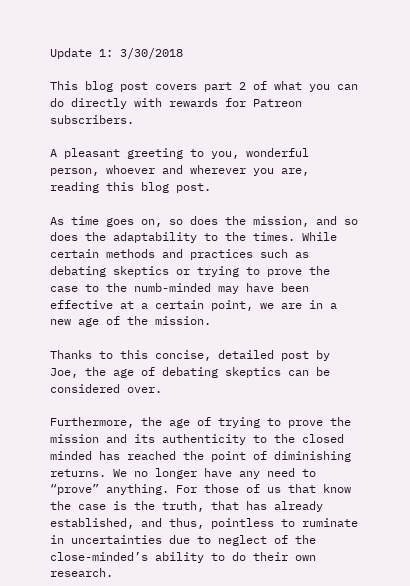Update 1: 3/30/2018

This blog post covers part 2 of what you can do directly with rewards for Patreon subscribers.

A pleasant greeting to you, wonderful person, whoever and wherever you are, reading this blog post.

As time goes on, so does the mission, and so does the adaptability to the times. While certain methods and practices such as debating skeptics or trying to prove the case to the numb-minded may have been effective at a certain point, we are in a new age of the mission.

Thanks to this concise, detailed post by Joe, the age of debating skeptics can be considered over.

Furthermore, the age of trying to prove the mission and its authenticity to the closed minded has reached the point of diminishing returns. We no longer have any need to “prove” anything. For those of us that know the case is the truth, that has already established, and thus, pointless to ruminate in uncertainties due to neglect of the close-minded’s ability to do their own research.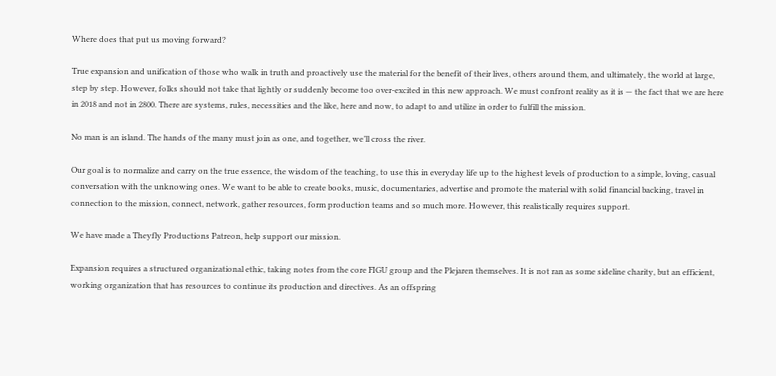Where does that put us moving forward?

True expansion and unification of those who walk in truth and proactively use the material for the benefit of their lives, others around them, and ultimately, the world at large, step by step. However, folks should not take that lightly or suddenly become too over-excited in this new approach. We must confront reality as it is — the fact that we are here in 2018 and not in 2800. There are systems, rules, necessities and the like, here and now, to adapt to and utilize in order to fulfill the mission.

No man is an island. The hands of the many must join as one, and together, we’ll cross the river.

Our goal is to normalize and carry on the true essence, the wisdom of the teaching, to use this in everyday life up to the highest levels of production to a simple, loving, casual conversation with the unknowing ones. We want to be able to create books, music, documentaries, advertise and promote the material with solid financial backing, travel in connection to the mission, connect, network, gather resources, form production teams and so much more. However, this realistically requires support.

We have made a Theyfly Productions Patreon, help support our mission.

Expansion requires a structured organizational ethic, taking notes from the core FIGU group and the Plejaren themselves. It is not ran as some sideline charity, but an efficient, working organization that has resources to continue its production and directives. As an offspring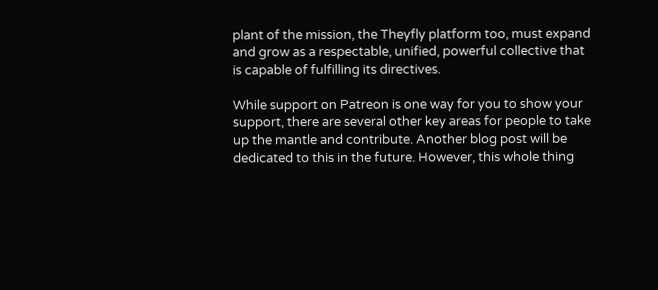plant of the mission, the Theyfly platform too, must expand and grow as a respectable, unified, powerful collective that is capable of fulfilling its directives.

While support on Patreon is one way for you to show your support, there are several other key areas for people to take up the mantle and contribute. Another blog post will be dedicated to this in the future. However, this whole thing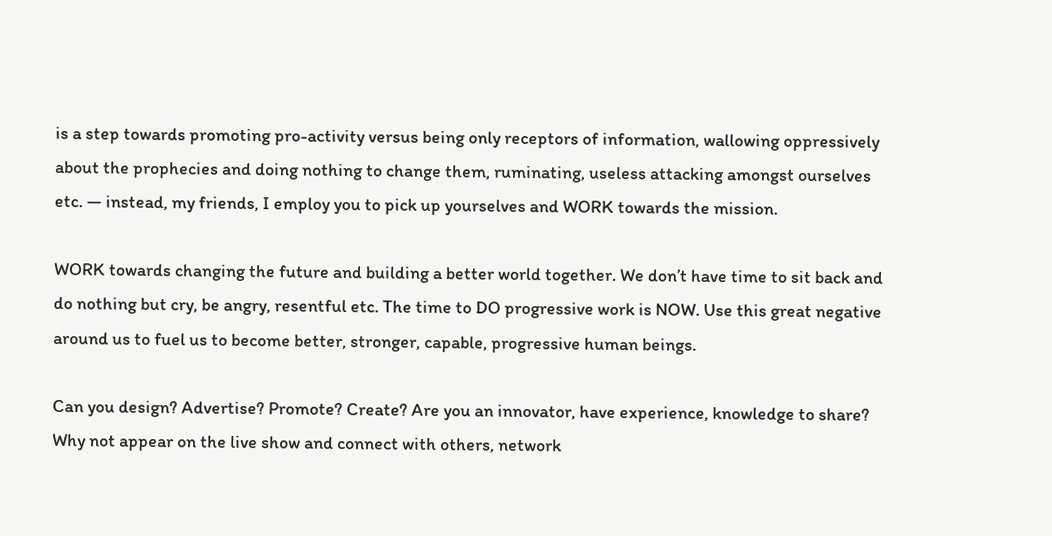is a step towards promoting pro-activity versus being only receptors of information, wallowing oppressively about the prophecies and doing nothing to change them, ruminating, useless attacking amongst ourselves etc. — instead, my friends, I employ you to pick up yourselves and WORK towards the mission.

WORK towards changing the future and building a better world together. We don’t have time to sit back and do nothing but cry, be angry, resentful etc. The time to DO progressive work is NOW. Use this great negative around us to fuel us to become better, stronger, capable, progressive human beings.

Can you design? Advertise? Promote? Create? Are you an innovator, have experience, knowledge to share? Why not appear on the live show and connect with others, network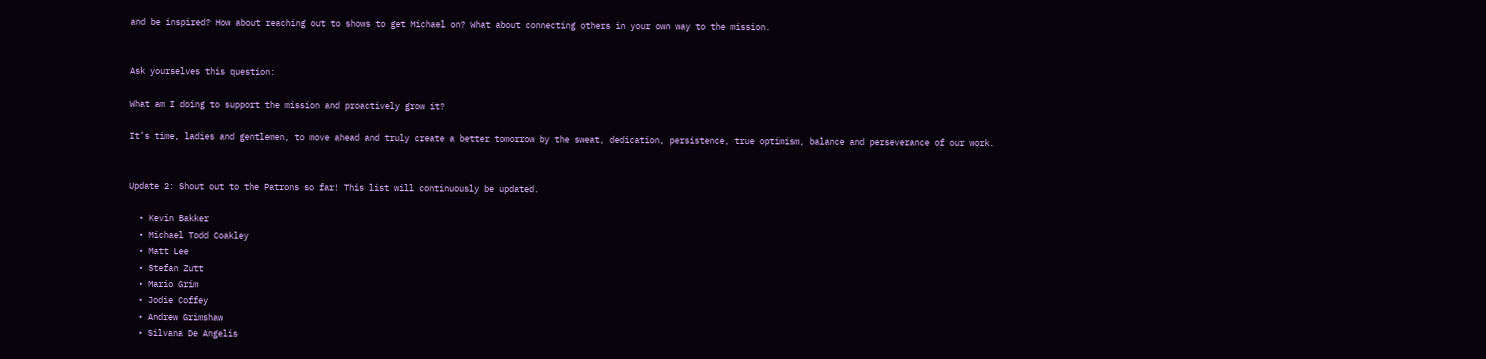and be inspired? How about reaching out to shows to get Michael on? What about connecting others in your own way to the mission.


Ask yourselves this question:

What am I doing to support the mission and proactively grow it?

It’s time, ladies and gentlemen, to move ahead and truly create a better tomorrow by the sweat, dedication, persistence, true optimism, balance and perseverance of our work.


Update 2: Shout out to the Patrons so far! This list will continuously be updated.

  • Kevin Bakker
  • Michael Todd Coakley
  • Matt Lee
  • Stefan Zutt
  • Mario Grim
  • Jodie Coffey
  • Andrew Grimshaw
  • Silvana De Angelis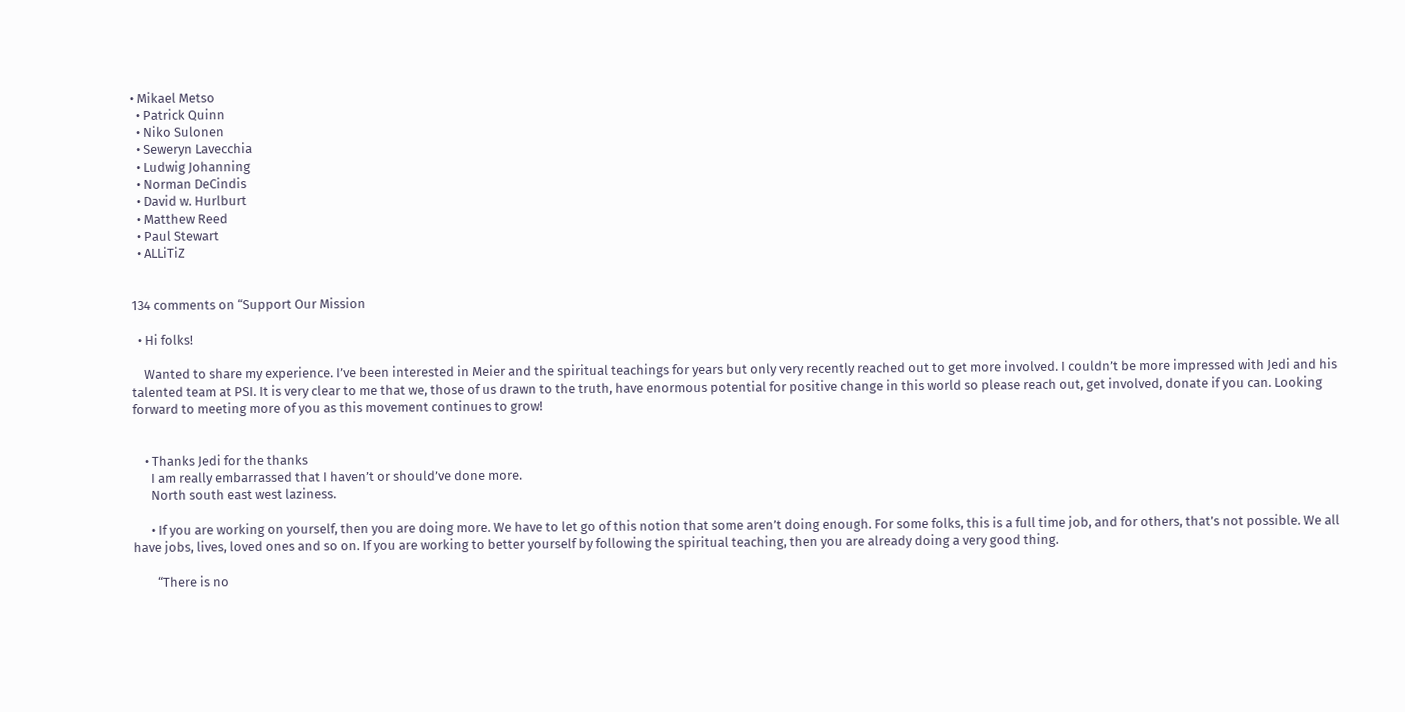• Mikael Metso
  • Patrick Quinn
  • Niko Sulonen
  • Seweryn Lavecchia
  • Ludwig Johanning
  • Norman DeCindis
  • David w. Hurlburt
  • Matthew Reed
  • Paul Stewart
  • ALLiTiZ


134 comments on “Support Our Mission

  • Hi folks!

    Wanted to share my experience. I’ve been interested in Meier and the spiritual teachings for years but only very recently reached out to get more involved. I couldn’t be more impressed with Jedi and his talented team at PSI. It is very clear to me that we, those of us drawn to the truth, have enormous potential for positive change in this world so please reach out, get involved, donate if you can. Looking forward to meeting more of you as this movement continues to grow!


    • Thanks Jedi for the thanks
      I am really embarrassed that I haven’t or should’ve done more.
      North south east west laziness.

      • If you are working on yourself, then you are doing more. We have to let go of this notion that some aren’t doing enough. For some folks, this is a full time job, and for others, that’s not possible. We all have jobs, lives, loved ones and so on. If you are working to better yourself by following the spiritual teaching, then you are already doing a very good thing.

        “There is no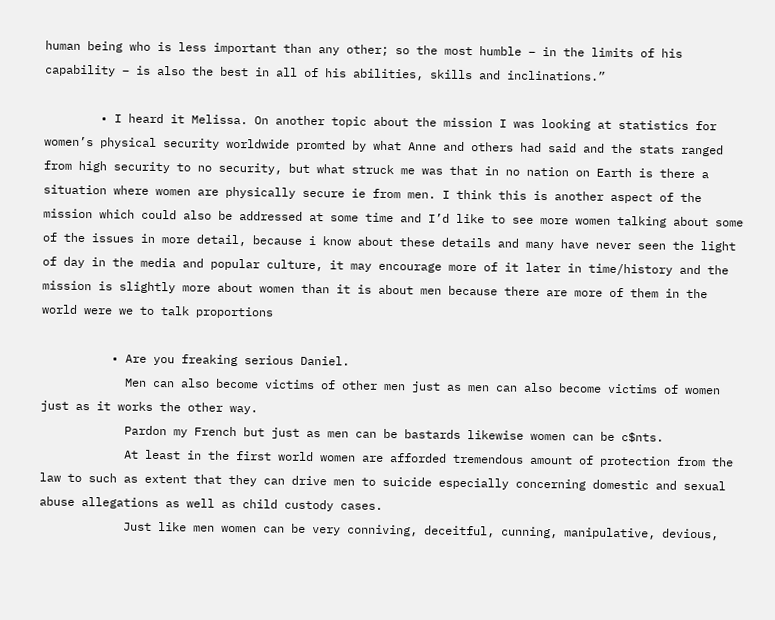human being who is less important than any other; so the most humble – in the limits of his capability – is also the best in all of his abilities, skills and inclinations.”

        • I heard it Melissa. On another topic about the mission I was looking at statistics for women’s physical security worldwide promted by what Anne and others had said and the stats ranged from high security to no security, but what struck me was that in no nation on Earth is there a situation where women are physically secure ie from men. I think this is another aspect of the mission which could also be addressed at some time and I’d like to see more women talking about some of the issues in more detail, because i know about these details and many have never seen the light of day in the media and popular culture, it may encourage more of it later in time/history and the mission is slightly more about women than it is about men because there are more of them in the world were we to talk proportions

          • Are you freaking serious Daniel.
            Men can also become victims of other men just as men can also become victims of women just as it works the other way.
            Pardon my French but just as men can be bastards likewise women can be c$nts.
            At least in the first world women are afforded tremendous amount of protection from the law to such as extent that they can drive men to suicide especially concerning domestic and sexual abuse allegations as well as child custody cases.
            Just like men women can be very conniving, deceitful, cunning, manipulative, devious,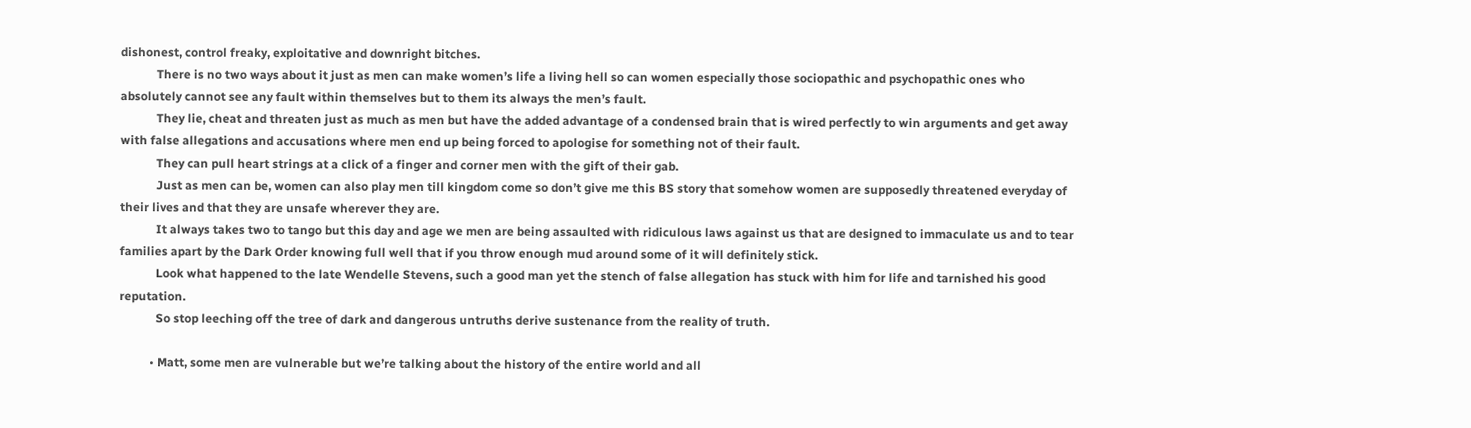dishonest, control freaky, exploitative and downright bitches.
            There is no two ways about it just as men can make women’s life a living hell so can women especially those sociopathic and psychopathic ones who absolutely cannot see any fault within themselves but to them its always the men’s fault.
            They lie, cheat and threaten just as much as men but have the added advantage of a condensed brain that is wired perfectly to win arguments and get away with false allegations and accusations where men end up being forced to apologise for something not of their fault.
            They can pull heart strings at a click of a finger and corner men with the gift of their gab.
            Just as men can be, women can also play men till kingdom come so don’t give me this BS story that somehow women are supposedly threatened everyday of their lives and that they are unsafe wherever they are.
            It always takes two to tango but this day and age we men are being assaulted with ridiculous laws against us that are designed to immaculate us and to tear families apart by the Dark Order knowing full well that if you throw enough mud around some of it will definitely stick.
            Look what happened to the late Wendelle Stevens, such a good man yet the stench of false allegation has stuck with him for life and tarnished his good reputation.
            So stop leeching off the tree of dark and dangerous untruths derive sustenance from the reality of truth.

          • Matt, some men are vulnerable but we’re talking about the history of the entire world and all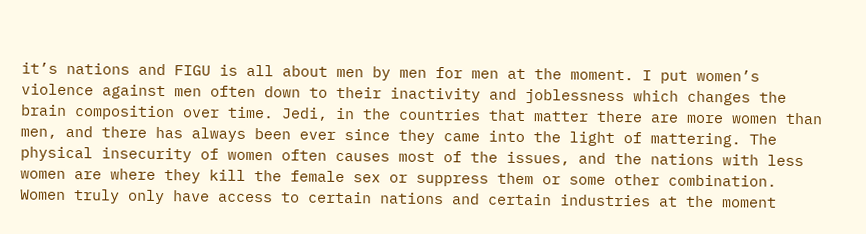it’s nations and FIGU is all about men by men for men at the moment. I put women’s violence against men often down to their inactivity and joblessness which changes the brain composition over time. Jedi, in the countries that matter there are more women than men, and there has always been ever since they came into the light of mattering. The physical insecurity of women often causes most of the issues, and the nations with less women are where they kill the female sex or suppress them or some other combination. Women truly only have access to certain nations and certain industries at the moment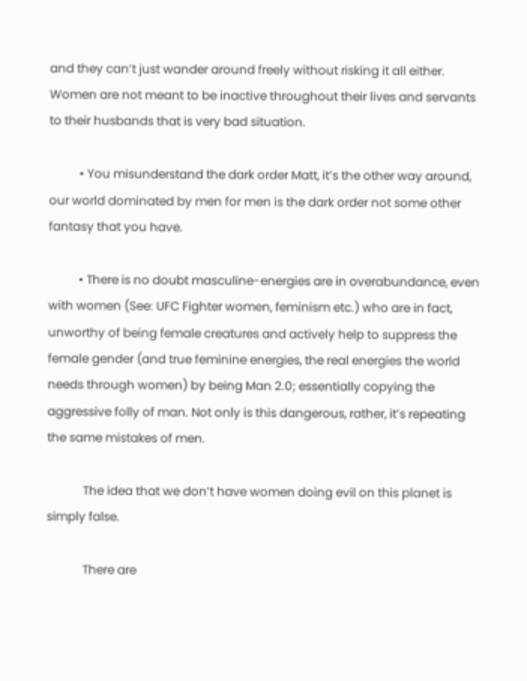and they can’t just wander around freely without risking it all either. Women are not meant to be inactive throughout their lives and servants to their husbands that is very bad situation.

          • You misunderstand the dark order Matt, it’s the other way around, our world dominated by men for men is the dark order not some other fantasy that you have.

          • There is no doubt masculine-energies are in overabundance, even with women (See: UFC Fighter women, feminism etc.) who are in fact, unworthy of being female creatures and actively help to suppress the female gender (and true feminine energies, the real energies the world needs through women) by being Man 2.0; essentially copying the aggressive folly of man. Not only is this dangerous, rather, it’s repeating the same mistakes of men.

            The idea that we don’t have women doing evil on this planet is simply false.

            There are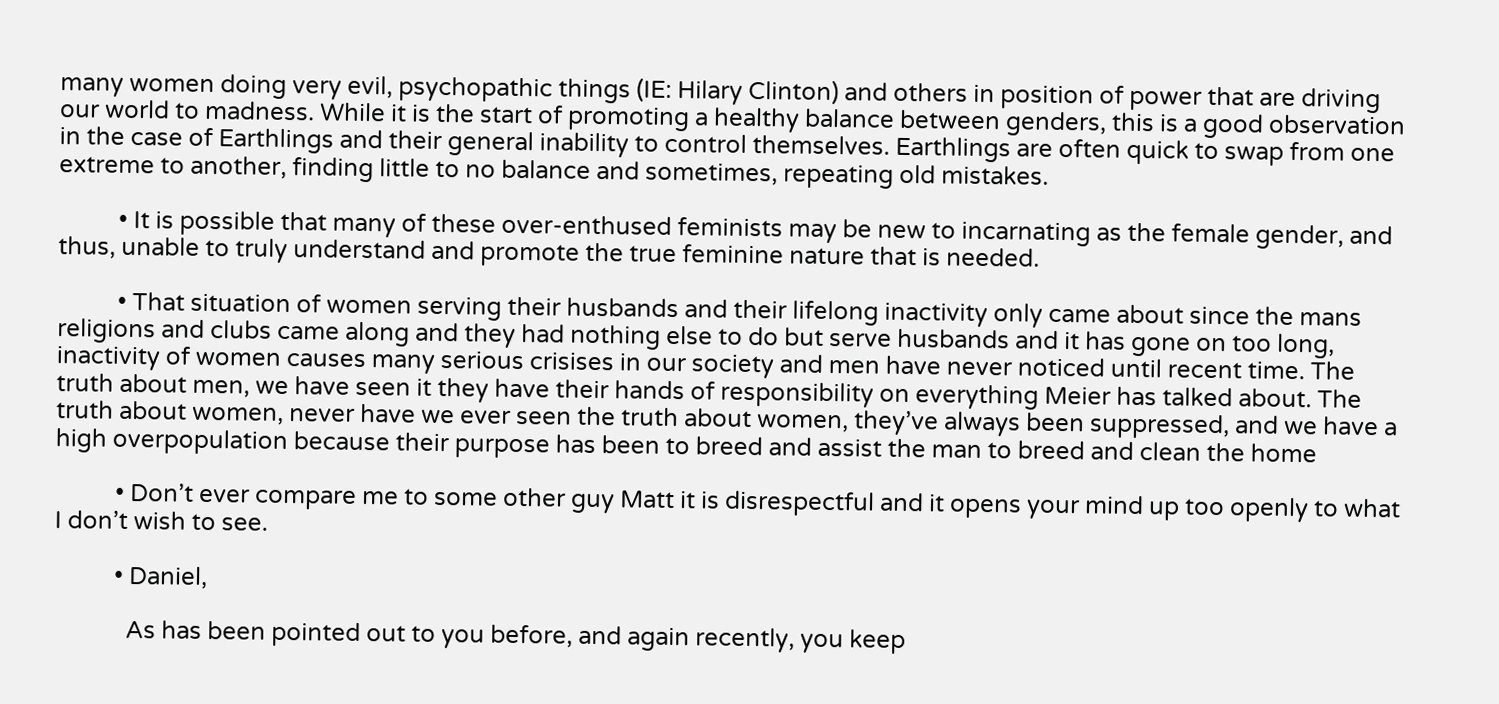many women doing very evil, psychopathic things (IE: Hilary Clinton) and others in position of power that are driving our world to madness. While it is the start of promoting a healthy balance between genders, this is a good observation in the case of Earthlings and their general inability to control themselves. Earthlings are often quick to swap from one extreme to another, finding little to no balance and sometimes, repeating old mistakes.

          • It is possible that many of these over-enthused feminists may be new to incarnating as the female gender, and thus, unable to truly understand and promote the true feminine nature that is needed.

          • That situation of women serving their husbands and their lifelong inactivity only came about since the mans religions and clubs came along and they had nothing else to do but serve husbands and it has gone on too long, inactivity of women causes many serious crisises in our society and men have never noticed until recent time. The truth about men, we have seen it they have their hands of responsibility on everything Meier has talked about. The truth about women, never have we ever seen the truth about women, they’ve always been suppressed, and we have a high overpopulation because their purpose has been to breed and assist the man to breed and clean the home

          • Don’t ever compare me to some other guy Matt it is disrespectful and it opens your mind up too openly to what I don’t wish to see.

          • Daniel,

            As has been pointed out to you before, and again recently, you keep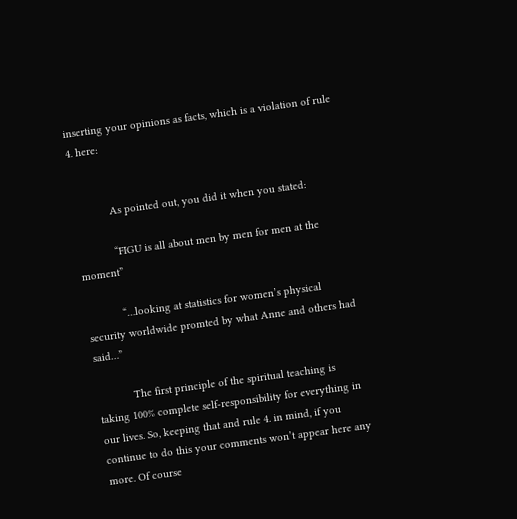inserting your opinions as facts, which is a violation of rule 4. here:


            As pointed out, you did it when you stated:

            “FIGU is all about men by men for men at the moment”

            “…looking at statistics for women’s physical security worldwide promted by what Anne and others had said…”

            The first principle of the spiritual teaching is taking 100% complete self-responsibility for everything in our lives. So, keeping that and rule 4. in mind, if you continue to do this your comments won’t appear here any more. Of course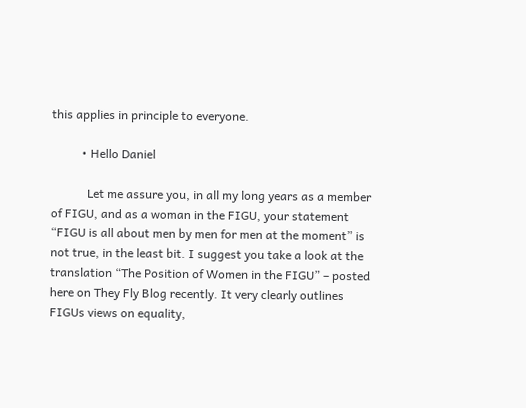this applies in principle to everyone.

          • Hello Daniel

            Let me assure you, in all my long years as a member of FIGU, and as a woman in the FIGU, your statement “FIGU is all about men by men for men at the moment” is not true, in the least bit. I suggest you take a look at the translation “The Position of Women in the FIGU” – posted here on They Fly Blog recently. It very clearly outlines FIGUs views on equality,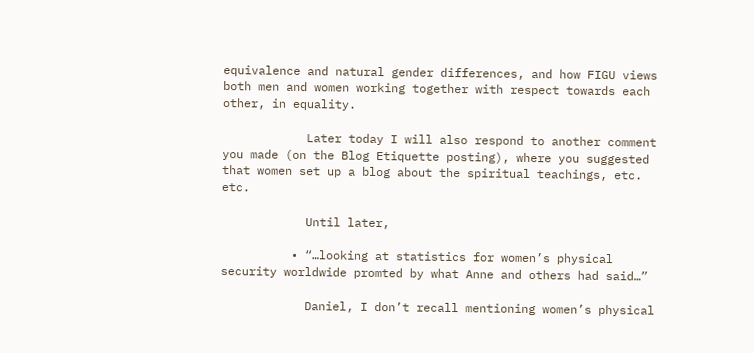equivalence and natural gender differences, and how FIGU views both men and women working together with respect towards each other, in equality.

            Later today I will also respond to another comment you made (on the Blog Etiquette posting), where you suggested that women set up a blog about the spiritual teachings, etc. etc.

            Until later,

          • “…looking at statistics for women’s physical security worldwide promted by what Anne and others had said…”

            Daniel, I don’t recall mentioning women’s physical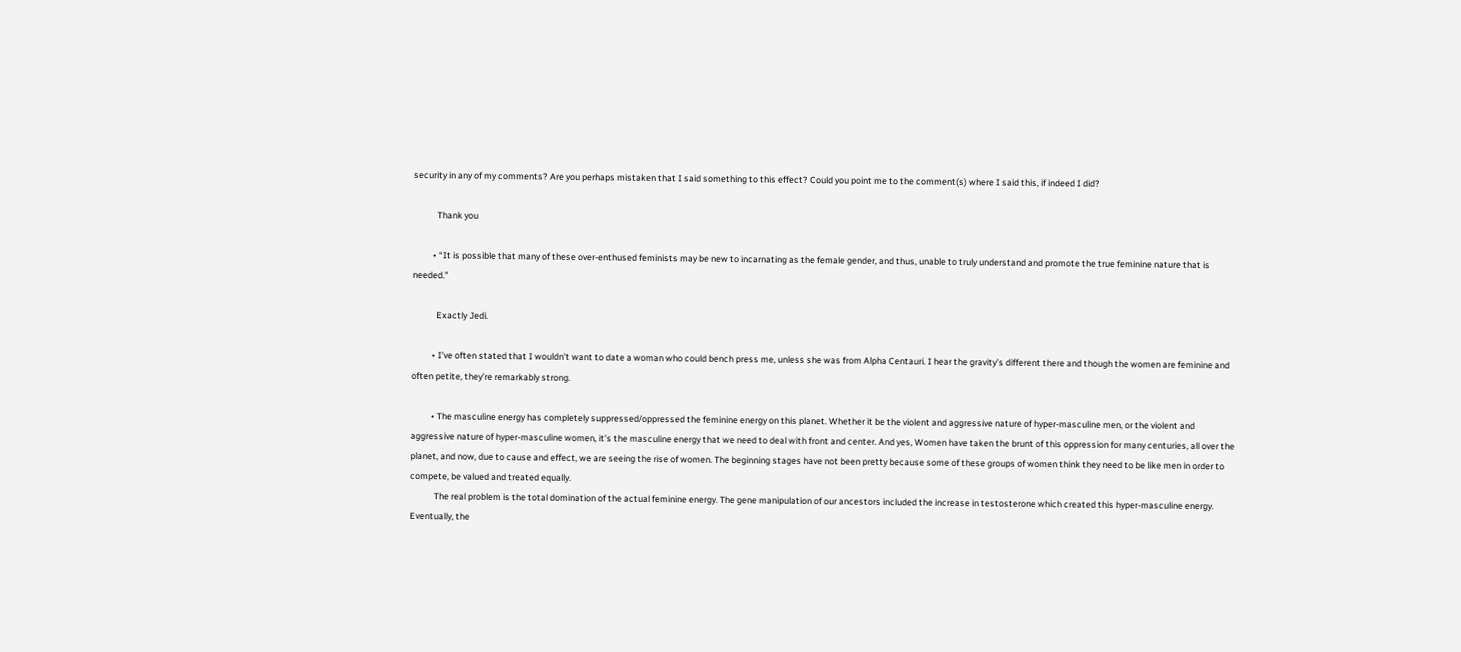security in any of my comments? Are you perhaps mistaken that I said something to this effect? Could you point me to the comment(s) where I said this, if indeed I did?

            Thank you

          • “It is possible that many of these over-enthused feminists may be new to incarnating as the female gender, and thus, unable to truly understand and promote the true feminine nature that is needed.”

            Exactly Jedi.

          • I’ve often stated that I wouldn’t want to date a woman who could bench press me, unless she was from Alpha Centauri. I hear the gravity’s different there and though the women are feminine and often petite, they’re remarkably strong.

          • The masculine energy has completely suppressed/oppressed the feminine energy on this planet. Whether it be the violent and aggressive nature of hyper-masculine men, or the violent and aggressive nature of hyper-masculine women, it’s the masculine energy that we need to deal with front and center. And yes, Women have taken the brunt of this oppression for many centuries, all over the planet, and now, due to cause and effect, we are seeing the rise of women. The beginning stages have not been pretty because some of these groups of women think they need to be like men in order to compete, be valued and treated equally.
            The real problem is the total domination of the actual feminine energy. The gene manipulation of our ancestors included the increase in testosterone which created this hyper-masculine energy. Eventually, the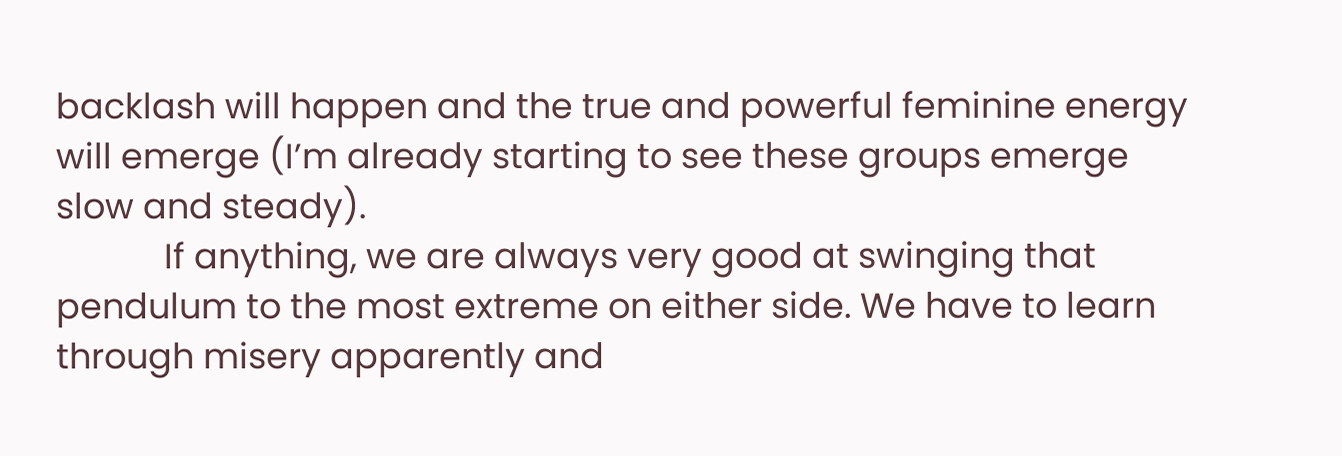backlash will happen and the true and powerful feminine energy will emerge (I’m already starting to see these groups emerge slow and steady).
            If anything, we are always very good at swinging that pendulum to the most extreme on either side. We have to learn through misery apparently and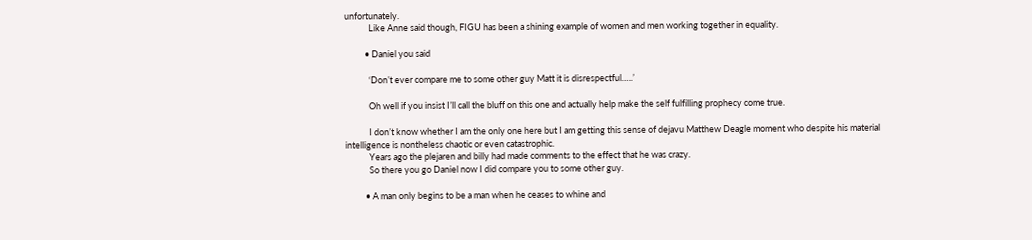unfortunately.
            Like Anne said though, FIGU has been a shining example of women and men working together in equality.

          • Daniel you said

            ‘Don’t ever compare me to some other guy Matt it is disrespectful…..’

            Oh well if you insist I’ll call the bluff on this one and actually help make the self fulfilling prophecy come true.

            I don’t know whether I am the only one here but I am getting this sense of dejavu Matthew Deagle moment who despite his material intelligence is nontheless chaotic or even catastrophic.
            Years ago the plejaren and billy had made comments to the effect that he was crazy.
            So there you go Daniel now I did compare you to some other guy.

          • A man only begins to be a man when he ceases to whine and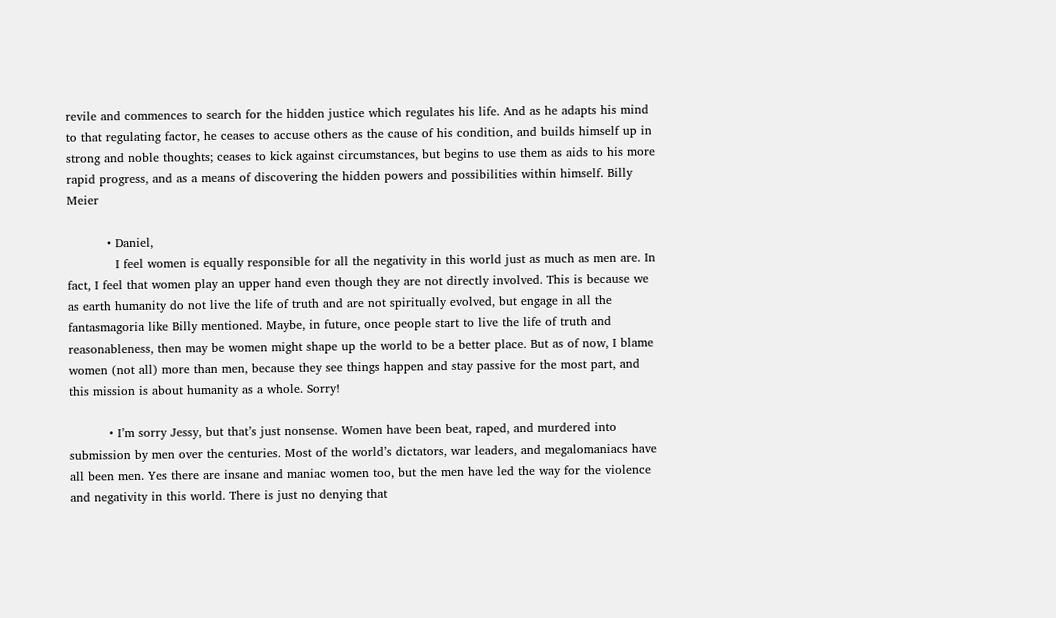revile and commences to search for the hidden justice which regulates his life. And as he adapts his mind to that regulating factor, he ceases to accuse others as the cause of his condition, and builds himself up in strong and noble thoughts; ceases to kick against circumstances, but begins to use them as aids to his more rapid progress, and as a means of discovering the hidden powers and possibilities within himself. Billy Meier

          • Daniel,
            I feel women is equally responsible for all the negativity in this world just as much as men are. In fact, I feel that women play an upper hand even though they are not directly involved. This is because we as earth humanity do not live the life of truth and are not spiritually evolved, but engage in all the fantasmagoria like Billy mentioned. Maybe, in future, once people start to live the life of truth and reasonableness, then may be women might shape up the world to be a better place. But as of now, I blame women (not all) more than men, because they see things happen and stay passive for the most part, and this mission is about humanity as a whole. Sorry!

          • I’m sorry Jessy, but that’s just nonsense. Women have been beat, raped, and murdered into submission by men over the centuries. Most of the world’s dictators, war leaders, and megalomaniacs have all been men. Yes there are insane and maniac women too, but the men have led the way for the violence and negativity in this world. There is just no denying that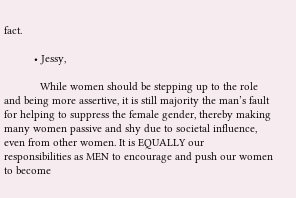fact.

          • Jessy,

            While women should be stepping up to the role and being more assertive, it is still majority the man’s fault for helping to suppress the female gender, thereby making many women passive and shy due to societal influence, even from other women. It is EQUALLY our responsibilities as MEN to encourage and push our women to become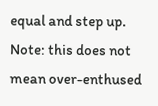equal and step up. Note: this does not mean over-enthused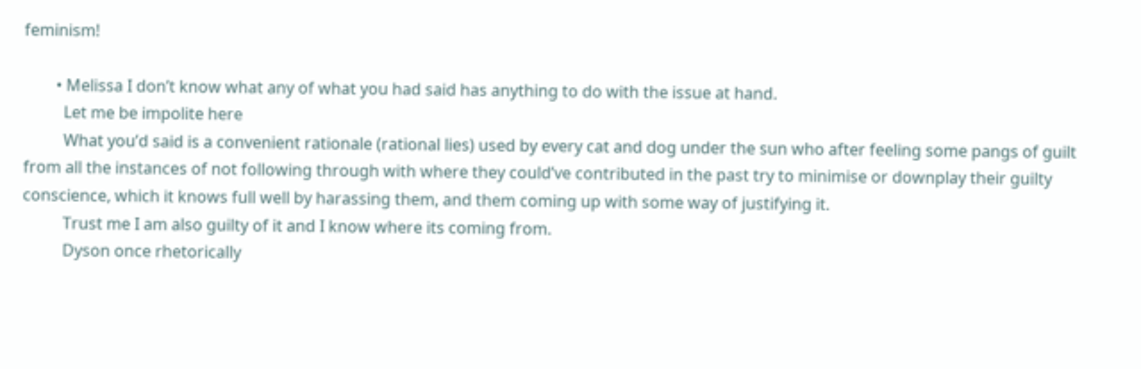feminism!

        • Melissa I don’t know what any of what you had said has anything to do with the issue at hand.
          Let me be impolite here
          What you’d said is a convenient rationale (rational lies) used by every cat and dog under the sun who after feeling some pangs of guilt from all the instances of not following through with where they could’ve contributed in the past try to minimise or downplay their guilty conscience, which it knows full well by harassing them, and them coming up with some way of justifying it.
          Trust me I am also guilty of it and I know where its coming from.
          Dyson once rhetorically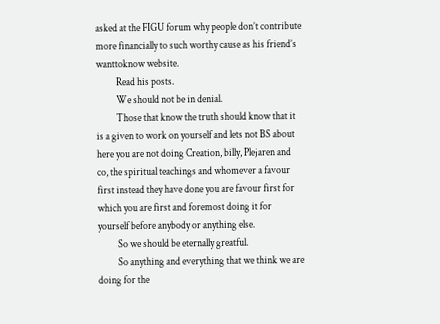asked at the FIGU forum why people don’t contribute more financially to such worthy cause as his friend’s wanttoknow website.
          Read his posts.
          We should not be in denial.
          Those that know the truth should know that it is a given to work on yourself and lets not BS about here you are not doing Creation, billy, Plejaren and co, the spiritual teachings and whomever a favour first instead they have done you are favour first for which you are first and foremost doing it for yourself before anybody or anything else.
          So we should be eternally greatful.
          So anything and everything that we think we are doing for the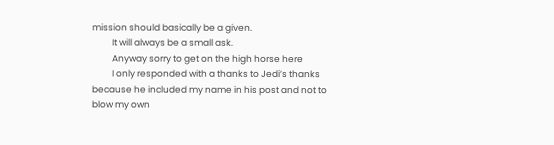mission should basically be a given.
          It will always be a small ask.
          Anyway sorry to get on the high horse here
          I only responded with a thanks to Jedi’s thanks because he included my name in his post and not to blow my own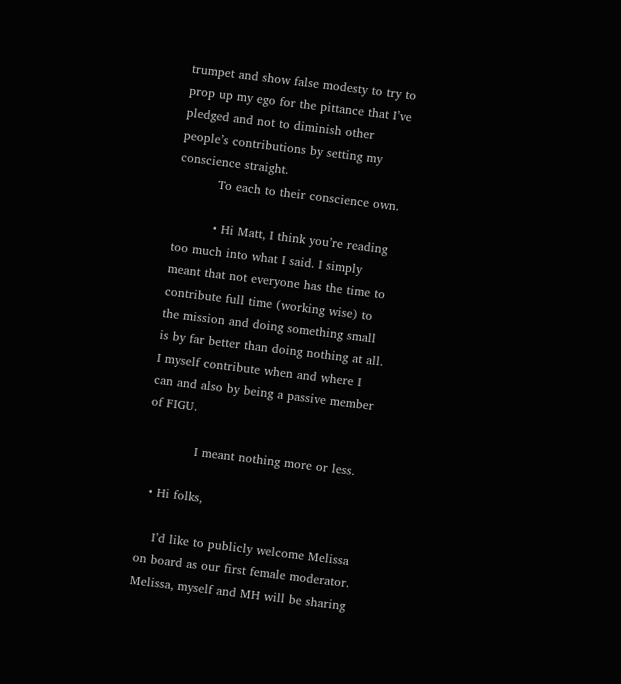trumpet and show false modesty to try to prop up my ego for the pittance that I’ve pledged and not to diminish other people’s contributions by setting my conscience straight.
          To each to their conscience own.

          • Hi Matt, I think you’re reading too much into what I said. I simply meant that not everyone has the time to contribute full time (working wise) to the mission and doing something small is by far better than doing nothing at all. I myself contribute when and where I can and also by being a passive member of FIGU.

            I meant nothing more or less.

  • Hi folks,

    I’d like to publicly welcome Melissa on board as our first female moderator. Melissa, myself and MH will be sharing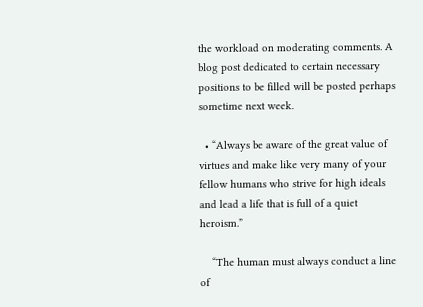the workload on moderating comments. A blog post dedicated to certain necessary positions to be filled will be posted perhaps sometime next week.

  • “Always be aware of the great value of virtues and make like very many of your fellow humans who strive for high ideals and lead a life that is full of a quiet heroism.”

    “The human must always conduct a line of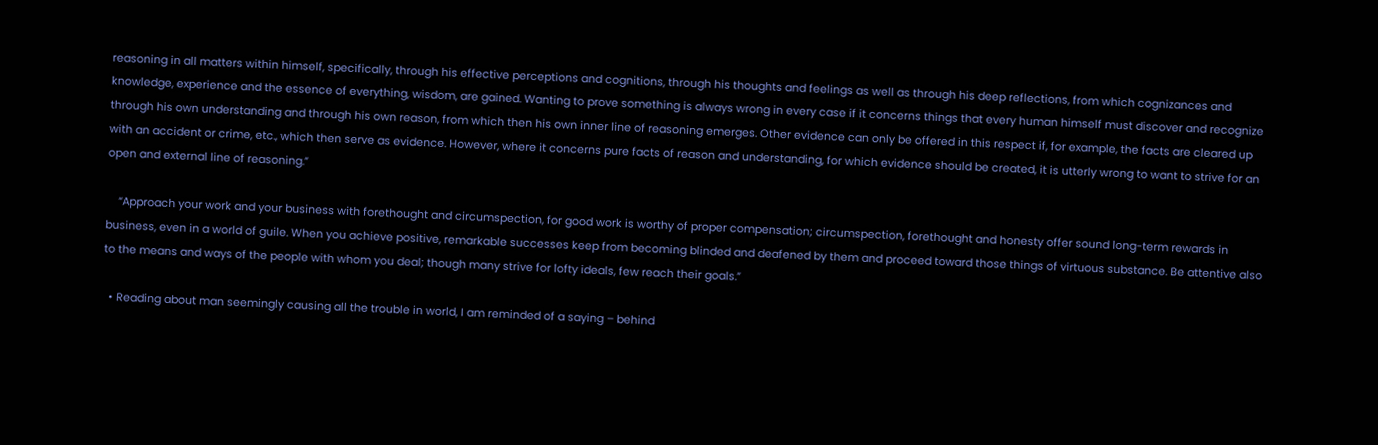reasoning in all matters within himself, specifically, through his effective perceptions and cognitions, through his thoughts and feelings as well as through his deep reflections, from which cognizances and knowledge, experience and the essence of everything, wisdom, are gained. Wanting to prove something is always wrong in every case if it concerns things that every human himself must discover and recognize through his own understanding and through his own reason, from which then his own inner line of reasoning emerges. Other evidence can only be offered in this respect if, for example, the facts are cleared up with an accident or crime, etc., which then serve as evidence. However, where it concerns pure facts of reason and understanding, for which evidence should be created, it is utterly wrong to want to strive for an open and external line of reasoning.”

    “Approach your work and your business with forethought and circumspection, for good work is worthy of proper compensation; circumspection, forethought and honesty offer sound long-term rewards in business, even in a world of guile. When you achieve positive, remarkable successes keep from becoming blinded and deafened by them and proceed toward those things of virtuous substance. Be attentive also to the means and ways of the people with whom you deal; though many strive for lofty ideals, few reach their goals.”

  • Reading about man seemingly causing all the trouble in world, I am reminded of a saying – behind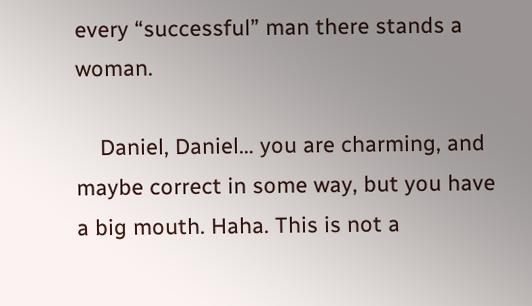every “successful” man there stands a woman.

    Daniel, Daniel… you are charming, and maybe correct in some way, but you have a big mouth. Haha. This is not a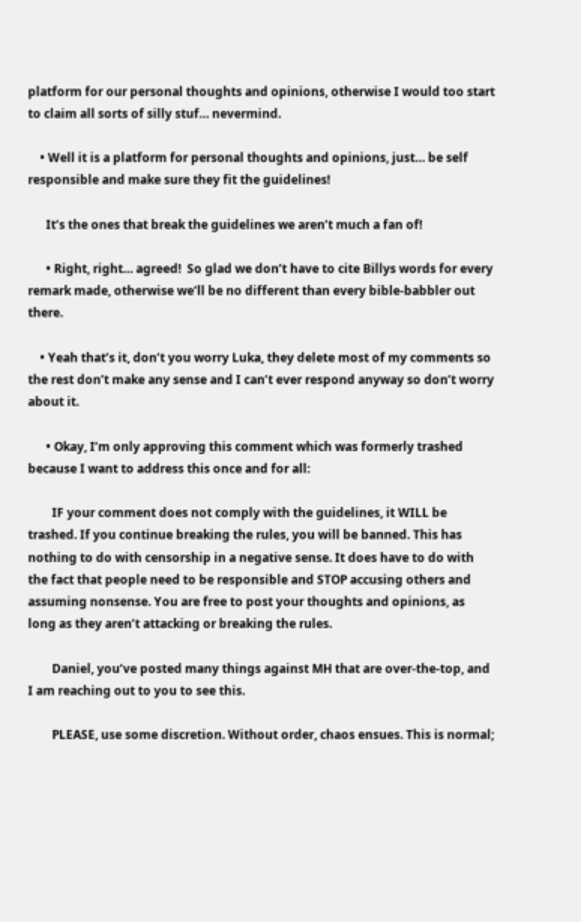platform for our personal thoughts and opinions, otherwise I would too start to claim all sorts of silly stuf… nevermind.

    • Well it is a platform for personal thoughts and opinions, just… be self responsible and make sure they fit the guidelines!

      It’s the ones that break the guidelines we aren’t much a fan of!

      • Right, right… agreed!  So glad we don’t have to cite Billys words for every remark made, otherwise we’ll be no different than every bible-babbler out there.

    • Yeah that’s it, don’t you worry Luka, they delete most of my comments so the rest don’t make any sense and I can’t ever respond anyway so don’t worry about it.

      • Okay, I’m only approving this comment which was formerly trashed because I want to address this once and for all:

        IF your comment does not comply with the guidelines, it WILL be trashed. If you continue breaking the rules, you will be banned. This has nothing to do with censorship in a negative sense. It does have to do with the fact that people need to be responsible and STOP accusing others and assuming nonsense. You are free to post your thoughts and opinions, as long as they aren’t attacking or breaking the rules.

        Daniel, you’ve posted many things against MH that are over-the-top, and I am reaching out to you to see this.

        PLEASE, use some discretion. Without order, chaos ensues. This is normal;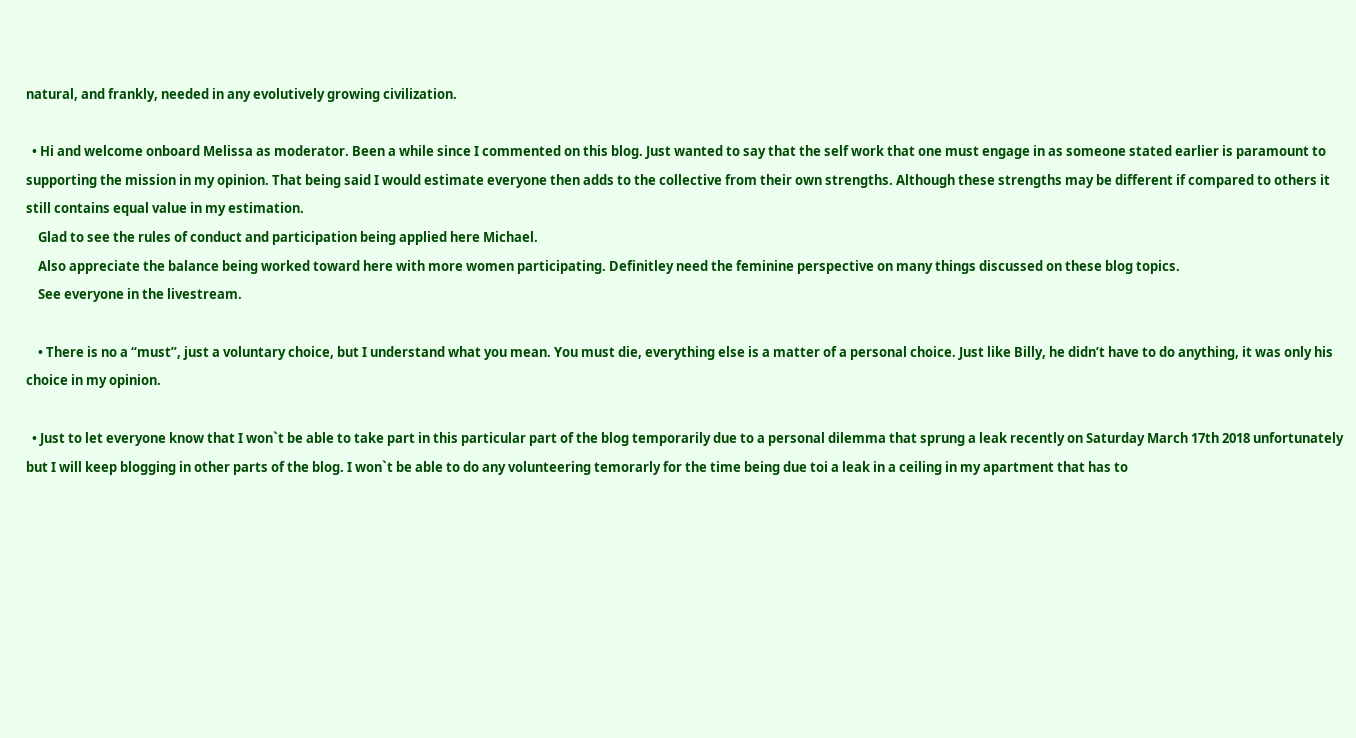natural, and frankly, needed in any evolutively growing civilization.

  • Hi and welcome onboard Melissa as moderator. Been a while since I commented on this blog. Just wanted to say that the self work that one must engage in as someone stated earlier is paramount to supporting the mission in my opinion. That being said I would estimate everyone then adds to the collective from their own strengths. Although these strengths may be different if compared to others it still contains equal value in my estimation.
    Glad to see the rules of conduct and participation being applied here Michael.
    Also appreciate the balance being worked toward here with more women participating. Definitley need the feminine perspective on many things discussed on these blog topics.
    See everyone in the livestream.

    • There is no a “must”, just a voluntary choice, but I understand what you mean. You must die, everything else is a matter of a personal choice. Just like Billy, he didn’t have to do anything, it was only his choice in my opinion.

  • Just to let everyone know that I won`t be able to take part in this particular part of the blog temporarily due to a personal dilemma that sprung a leak recently on Saturday March 17th 2018 unfortunately but I will keep blogging in other parts of the blog. I won`t be able to do any volunteering temorarly for the time being due toi a leak in a ceiling in my apartment that has to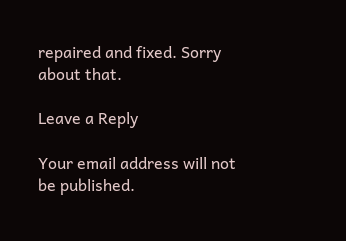repaired and fixed. Sorry about that.

Leave a Reply

Your email address will not be published.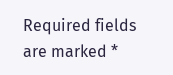Required fields are marked *